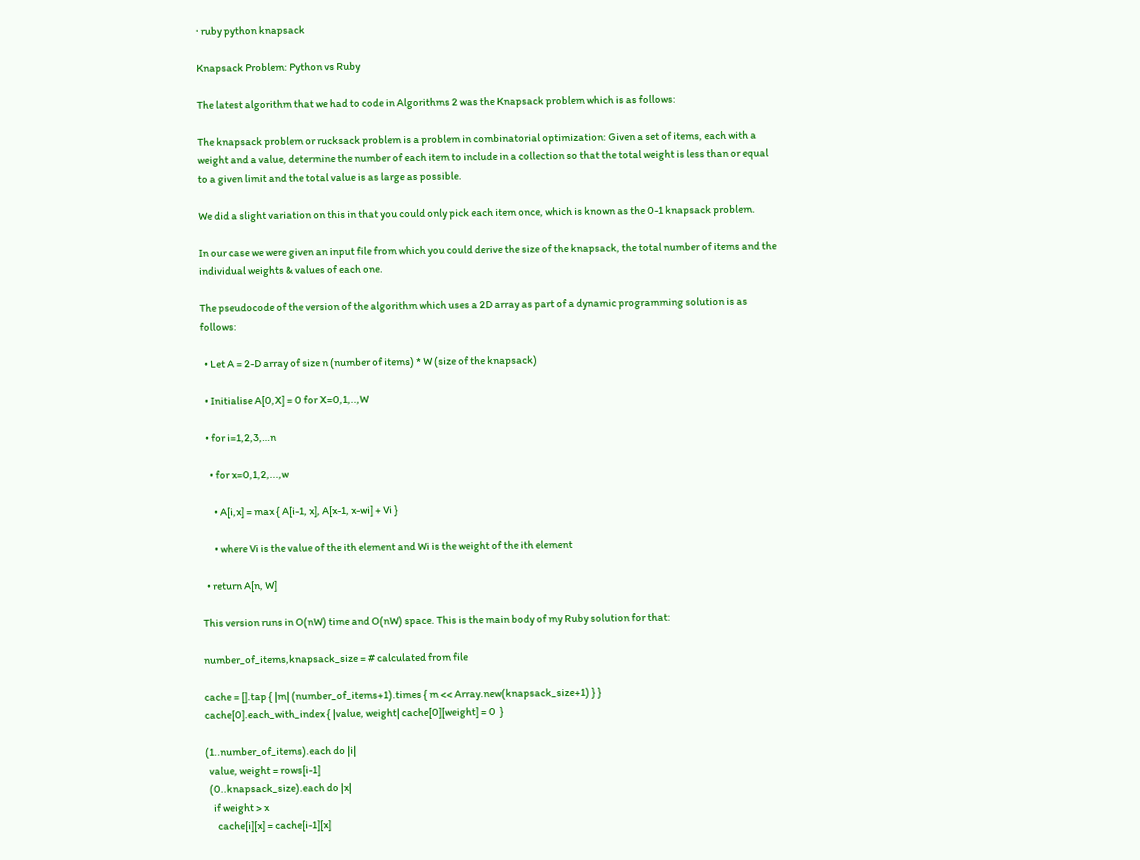· ruby python knapsack

Knapsack Problem: Python vs Ruby

The latest algorithm that we had to code in Algorithms 2 was the Knapsack problem which is as follows:

The knapsack problem or rucksack problem is a problem in combinatorial optimization: Given a set of items, each with a weight and a value, determine the number of each item to include in a collection so that the total weight is less than or equal to a given limit and the total value is as large as possible.

We did a slight variation on this in that you could only pick each item once, which is known as the 0-1 knapsack problem.

In our case we were given an input file from which you could derive the size of the knapsack, the total number of items and the individual weights & values of each one.

The pseudocode of the version of the algorithm which uses a 2D array as part of a dynamic programming solution is as follows:

  • Let A = 2-D array of size n (number of items) * W (size of the knapsack)

  • Initialise A[0,X] = 0 for X=0,1,..,W

  • for i=1,2,3,…n

    • for x=0,1,2,...,w

      • A[i,x] = max { A[i-1, x], A[x-1, x-wi] + Vi }

      • where Vi is the value of the ith element and Wi is the weight of the ith element

  • return A[n, W]

This version runs in O(nW) time and O(nW) space. This is the main body of my Ruby solution for that:

number_of_items,knapsack_size = # calculated from file

cache = [].tap { |m| (number_of_items+1).times { m << Array.new(knapsack_size+1) } }
cache[0].each_with_index { |value, weight| cache[0][weight] = 0  }

(1..number_of_items).each do |i|
  value, weight = rows[i-1]
  (0..knapsack_size).each do |x|
    if weight > x
      cache[i][x] = cache[i-1][x]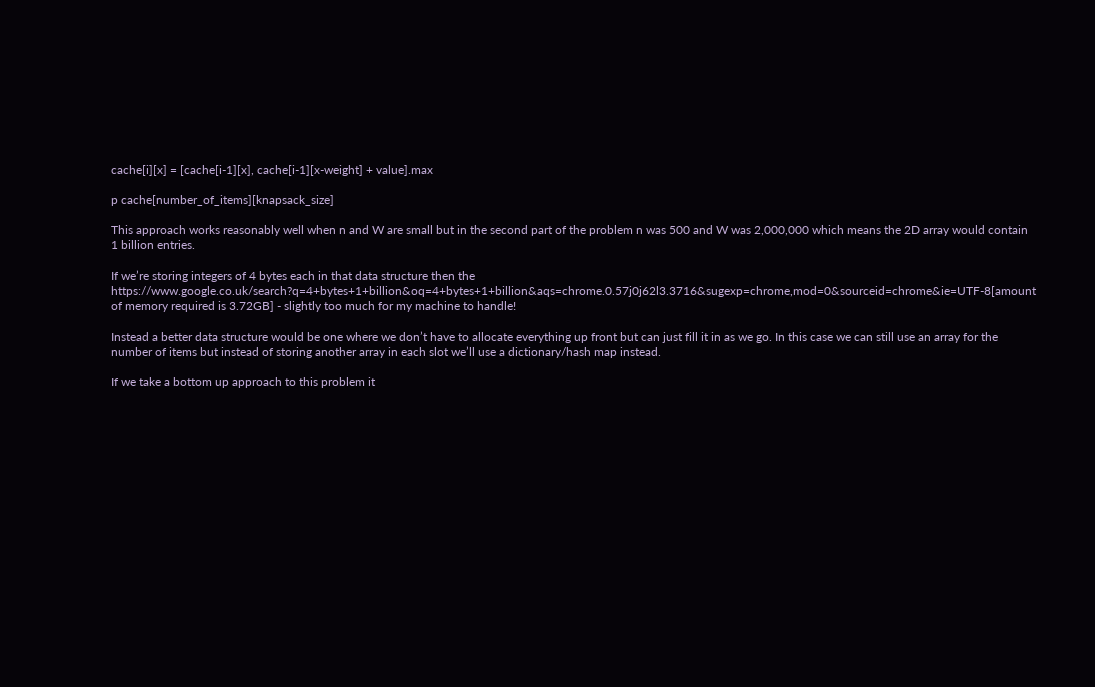cache[i][x] = [cache[i-1][x], cache[i-1][x-weight] + value].max

p cache[number_of_items][knapsack_size]

This approach works reasonably well when n and W are small but in the second part of the problem n was 500 and W was 2,000,000 which means the 2D array would contain 1 billion entries.

If we’re storing integers of 4 bytes each in that data structure then the https://www.google.co.uk/search?q=4+bytes+1+billion&oq=4+bytes+1+billion&aqs=chrome.0.57j0j62l3.3716&sugexp=chrome,mod=0&sourceid=chrome&ie=UTF-8[amount of memory required is 3.72GB] - slightly too much for my machine to handle!

Instead a better data structure would be one where we don’t have to allocate everything up front but can just fill it in as we go. In this case we can still use an array for the number of items but instead of storing another array in each slot we’ll use a dictionary/hash map instead.

If we take a bottom up approach to this problem it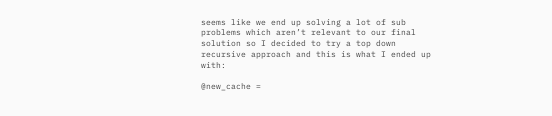seems like we end up solving a lot of sub problems which aren’t relevant to our final solution so I decided to try a top down recursive approach and this is what I ended up with:

@new_cache =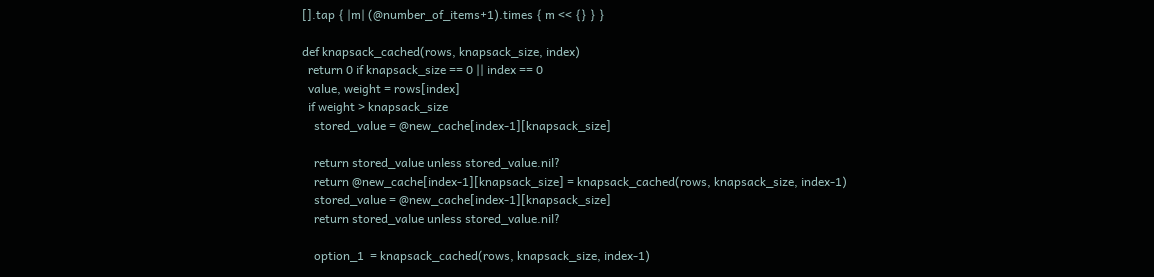[].tap { |m| (@number_of_items+1).times { m << {} } }

def knapsack_cached(rows, knapsack_size, index)
  return 0 if knapsack_size == 0 || index == 0
  value, weight = rows[index]
  if weight > knapsack_size
    stored_value = @new_cache[index-1][knapsack_size]

    return stored_value unless stored_value.nil?
    return @new_cache[index-1][knapsack_size] = knapsack_cached(rows, knapsack_size, index-1)
    stored_value = @new_cache[index-1][knapsack_size]
    return stored_value unless stored_value.nil?

    option_1  = knapsack_cached(rows, knapsack_size, index-1)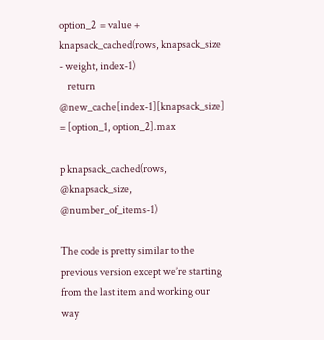option_2  = value + knapsack_cached(rows, knapsack_size - weight, index-1)
    return @new_cache[index-1][knapsack_size] = [option_1, option_2].max

p knapsack_cached(rows, @knapsack_size, @number_of_items-1)

The code is pretty similar to the previous version except we’re starting from the last item and working our way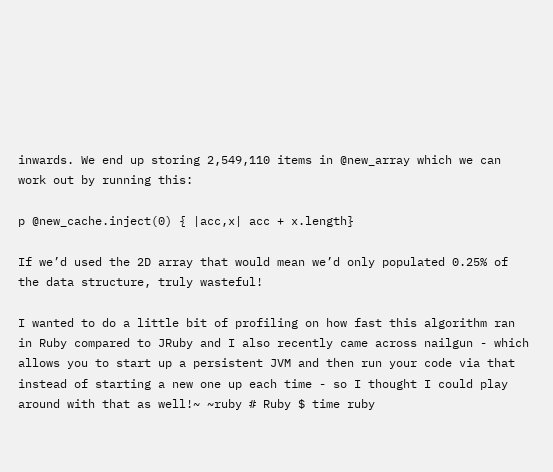inwards. We end up storing 2,549,110 items in @new_array which we can work out by running this:

p @new_cache.inject(0) { |acc,x| acc + x.length}

If we’d used the 2D array that would mean we’d only populated 0.25% of the data structure, truly wasteful!

I wanted to do a little bit of profiling on how fast this algorithm ran in Ruby compared to JRuby and I also recently came across nailgun - which allows you to start up a persistent JVM and then run your code via that instead of starting a new one up each time - so I thought I could play around with that as well!~ ~ruby # Ruby $ time ruby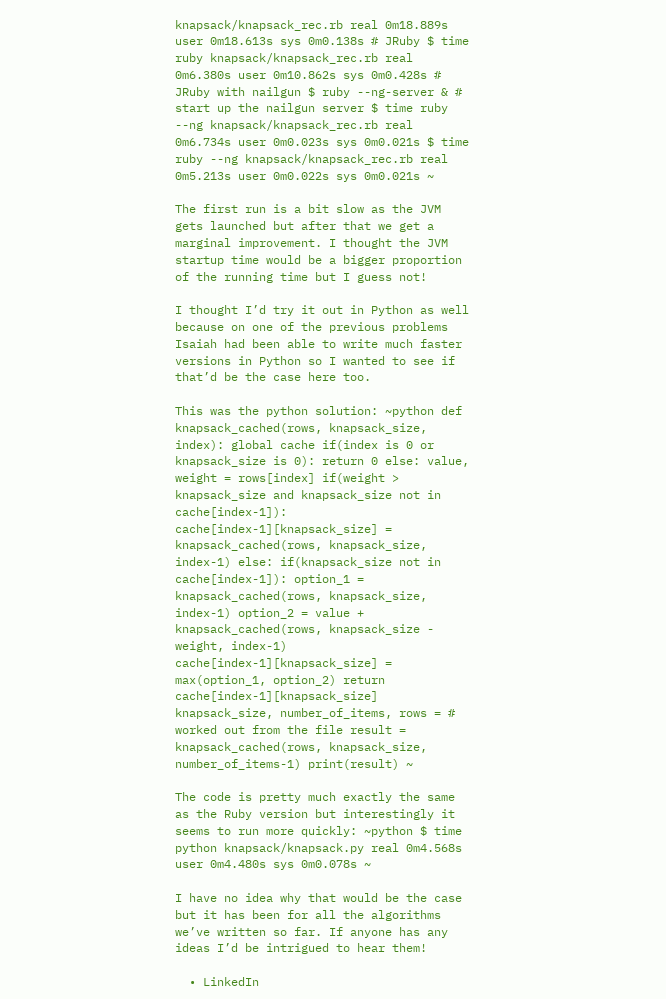knapsack/knapsack_rec.rb real 0m18.889s user 0m18.613s sys 0m0.138s # JRuby $ time ruby knapsack/knapsack_rec.rb real 0m6.380s user 0m10.862s sys 0m0.428s # JRuby with nailgun $ ruby --ng-server & # start up the nailgun server $ time ruby --ng knapsack/knapsack_rec.rb real 0m6.734s user 0m0.023s sys 0m0.021s $ time ruby --ng knapsack/knapsack_rec.rb real 0m5.213s user 0m0.022s sys 0m0.021s ~

The first run is a bit slow as the JVM gets launched but after that we get a marginal improvement. I thought the JVM startup time would be a bigger proportion of the running time but I guess not!

I thought I’d try it out in Python as well because on one of the previous problems Isaiah had been able to write much faster versions in Python so I wanted to see if that’d be the case here too.

This was the python solution: ~python def knapsack_cached(rows, knapsack_size, index): global cache if(index is 0 or knapsack_size is 0): return 0 else: value, weight = rows[index] if(weight > knapsack_size and knapsack_size not in cache[index-1]): cache[index-1][knapsack_size] = knapsack_cached(rows, knapsack_size, index-1) else: if(knapsack_size not in cache[index-1]): option_1 = knapsack_cached(rows, knapsack_size, index-1) option_2 = value + knapsack_cached(rows, knapsack_size - weight, index-1) cache[index-1][knapsack_size] = max(option_1, option_2) return cache[index-1][knapsack_size] knapsack_size, number_of_items, rows = # worked out from the file result = knapsack_cached(rows, knapsack_size, number_of_items-1) print(result) ~

The code is pretty much exactly the same as the Ruby version but interestingly it seems to run more quickly: ~python $ time python knapsack/knapsack.py real 0m4.568s user 0m4.480s sys 0m0.078s ~

I have no idea why that would be the case but it has been for all the algorithms we’ve written so far. If anyone has any ideas I’d be intrigued to hear them!

  • LinkedIn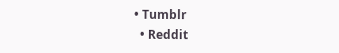• Tumblr
  • Reddit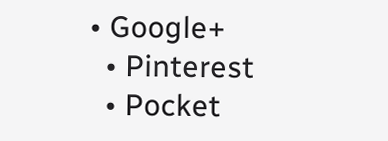• Google+
  • Pinterest
  • Pocket